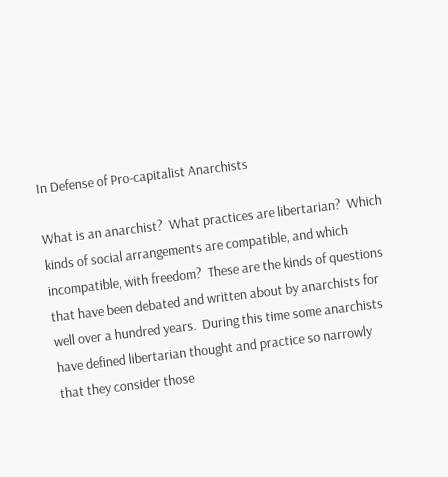In Defense of Pro-capitalist Anarchists

What is an anarchist?  What practices are libertarian?  Which kinds of social arrangements are compatible, and which incompatible, with freedom?  These are the kinds of questions that have been debated and written about by anarchists for well over a hundred years.  During this time some anarchists have defined libertarian thought and practice so narrowly that they consider those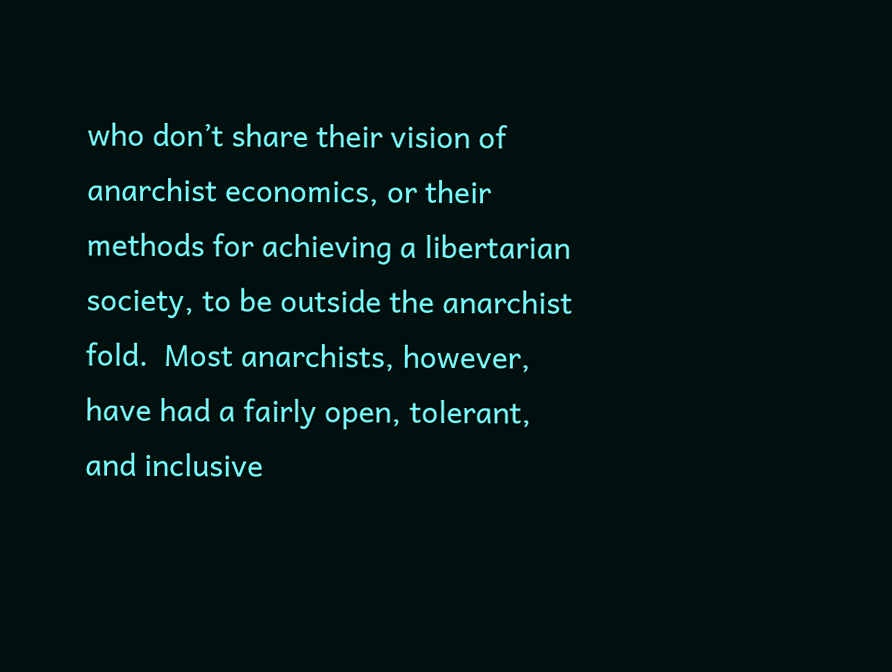who don’t share their vision of anarchist economics, or their methods for achieving a libertarian society, to be outside the anarchist fold.  Most anarchists, however, have had a fairly open, tolerant, and inclusive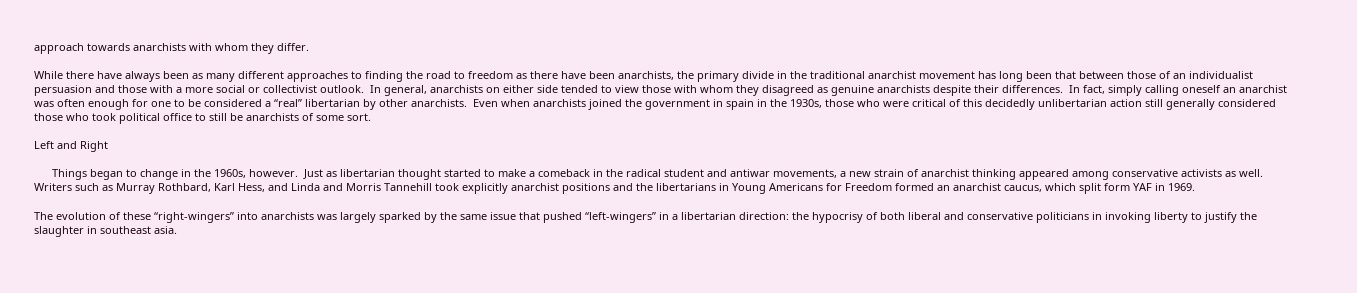approach towards anarchists with whom they differ.

While there have always been as many different approaches to finding the road to freedom as there have been anarchists, the primary divide in the traditional anarchist movement has long been that between those of an individualist persuasion and those with a more social or collectivist outlook.  In general, anarchists on either side tended to view those with whom they disagreed as genuine anarchists despite their differences.  In fact, simply calling oneself an anarchist was often enough for one to be considered a “real” libertarian by other anarchists.  Even when anarchists joined the government in spain in the 1930s, those who were critical of this decidedly unlibertarian action still generally considered those who took political office to still be anarchists of some sort.

Left and Right

      Things began to change in the 1960s, however.  Just as libertarian thought started to make a comeback in the radical student and antiwar movements, a new strain of anarchist thinking appeared among conservative activists as well.  Writers such as Murray Rothbard, Karl Hess, and Linda and Morris Tannehill took explicitly anarchist positions and the libertarians in Young Americans for Freedom formed an anarchist caucus, which split form YAF in 1969.

The evolution of these “right-wingers” into anarchists was largely sparked by the same issue that pushed “left-wingers” in a libertarian direction: the hypocrisy of both liberal and conservative politicians in invoking liberty to justify the slaughter in southeast asia.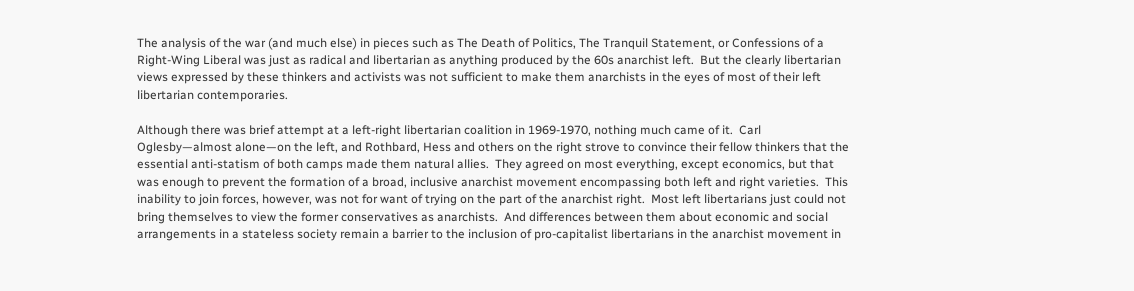The analysis of the war (and much else) in pieces such as The Death of Politics, The Tranquil Statement, or Confessions of a Right-Wing Liberal was just as radical and libertarian as anything produced by the 60s anarchist left.  But the clearly libertarian views expressed by these thinkers and activists was not sufficient to make them anarchists in the eyes of most of their left libertarian contemporaries.

Although there was brief attempt at a left-right libertarian coalition in 1969-1970, nothing much came of it.  Carl Oglesby—almost alone—on the left, and Rothbard, Hess and others on the right strove to convince their fellow thinkers that the essential anti-statism of both camps made them natural allies.  They agreed on most everything, except economics, but that was enough to prevent the formation of a broad, inclusive anarchist movement encompassing both left and right varieties.  This inability to join forces, however, was not for want of trying on the part of the anarchist right.  Most left libertarians just could not bring themselves to view the former conservatives as anarchists.  And differences between them about economic and social arrangements in a stateless society remain a barrier to the inclusion of pro-capitalist libertarians in the anarchist movement in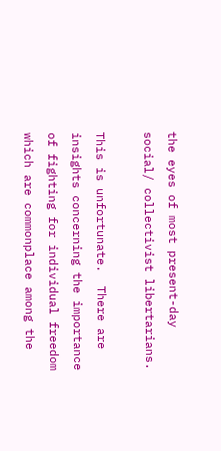the eyes of most present-day social/ collectivist libertarians.

This is unfortunate.  There are insights concerning the importance of fighting for individual freedom which are commonplace among the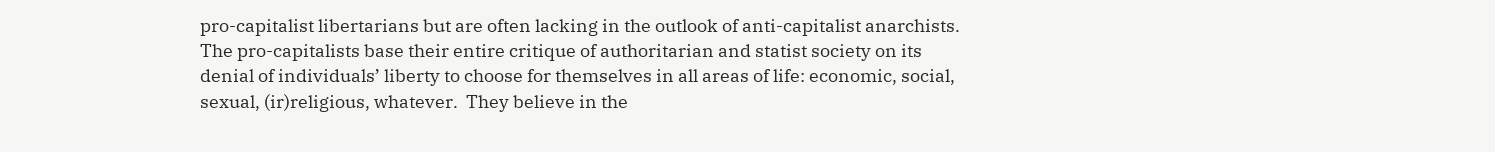pro-capitalist libertarians but are often lacking in the outlook of anti-capitalist anarchists.  The pro-capitalists base their entire critique of authoritarian and statist society on its denial of individuals’ liberty to choose for themselves in all areas of life: economic, social, sexual, (ir)religious, whatever.  They believe in the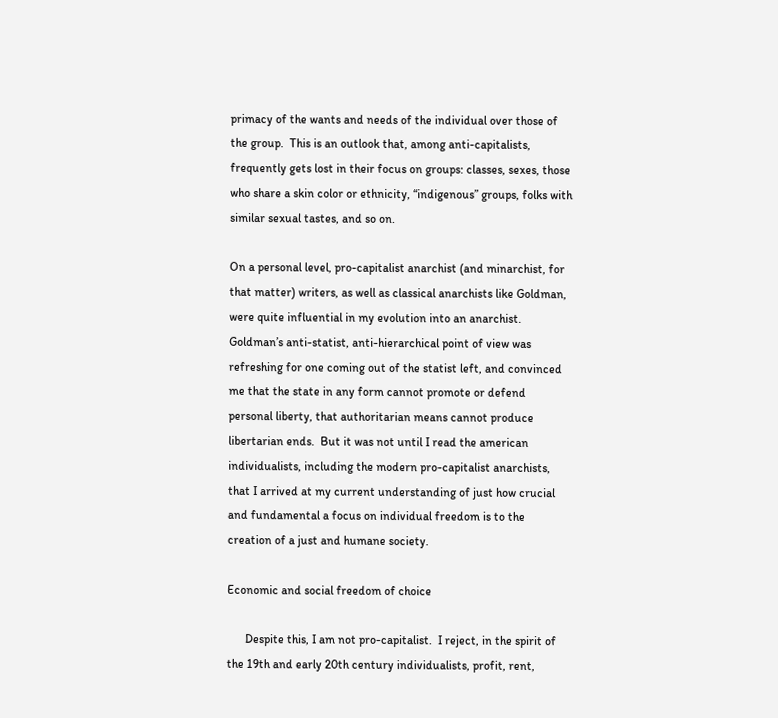primacy of the wants and needs of the individual over those of the group.  This is an outlook that, among anti-capitalists, frequently gets lost in their focus on groups: classes, sexes, those who share a skin color or ethnicity, “indigenous” groups, folks with similar sexual tastes, and so on.

On a personal level, pro-capitalist anarchist (and minarchist, for that matter) writers, as well as classical anarchists like Goldman, were quite influential in my evolution into an anarchist.  Goldman’s anti-statist, anti-hierarchical point of view was refreshing for one coming out of the statist left, and convinced me that the state in any form cannot promote or defend personal liberty, that authoritarian means cannot produce libertarian ends.  But it was not until I read the american individualists, including the modern pro-capitalist anarchists, that I arrived at my current understanding of just how crucial and fundamental a focus on individual freedom is to the creation of a just and humane society.

Economic and social freedom of choice

      Despite this, I am not pro-capitalist.  I reject, in the spirit of the 19th and early 20th century individualists, profit, rent,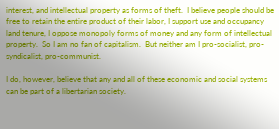interest, and intellectual property as forms of theft.  I believe people should be free to retain the entire product of their labor, I support use and occupancy land tenure, I oppose monopoly forms of money and any form of intellectual property.  So I am no fan of capitalism.  But neither am I pro-socialist, pro-syndicalist, pro-communist.

I do, however, believe that any and all of these economic and social systems can be part of a libertarian society.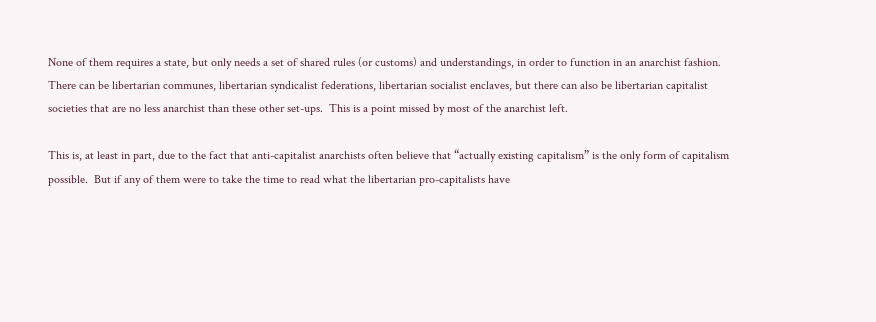None of them requires a state, but only needs a set of shared rules (or customs) and understandings, in order to function in an anarchist fashion.  There can be libertarian communes, libertarian syndicalist federations, libertarian socialist enclaves, but there can also be libertarian capitalist societies that are no less anarchist than these other set-ups.  This is a point missed by most of the anarchist left.

This is, at least in part, due to the fact that anti-capitalist anarchists often believe that “actually existing capitalism” is the only form of capitalism possible.  But if any of them were to take the time to read what the libertarian pro-capitalists have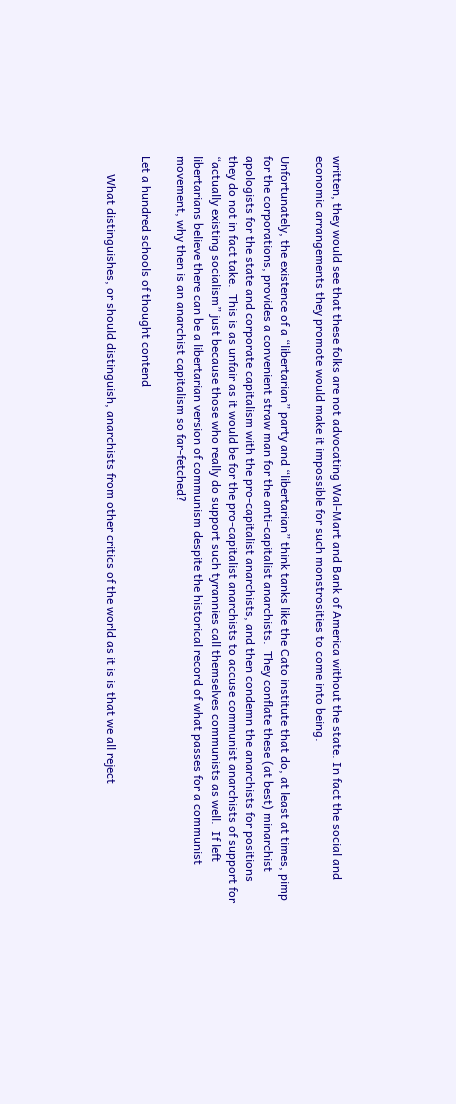written, they would see that these folks are not advocating Wal-Mart and Bank of America without the state. In fact the social and economic arrangements they promote would make it impossible for such monstrosities to come into being.

Unfortunately, the existence of a “libertarian” party and “libertarian” think tanks like the Cato institute that do, at least at times, pimp for the corporations, provides a convenient straw man for the anti-capitalist anarchists.  They conflate these (at best) minarchist apologists for the state and corporate capitalism with the pro-capitalist anarchists, and then condemn the anarchists for positions they do not in fact take.  This is as unfair as it would be for the pro-capitalist anarchists to accuse communist anarchists of support for “actually existing socialism” just because those who really do support such tyrannies call themselves communists as well.  If left libertarians believe there can be a libertarian version of communism despite the historical record of what passes for a communist movement, why then is an anarchist capitalism so far-fetched?

Let a hundred schools of thought contend

      What distinguishes, or should distinguish, anarchists from other critics of the world as it is is that we all reject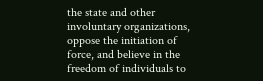the state and other involuntary organizations, oppose the initiation of force, and believe in the freedom of individuals to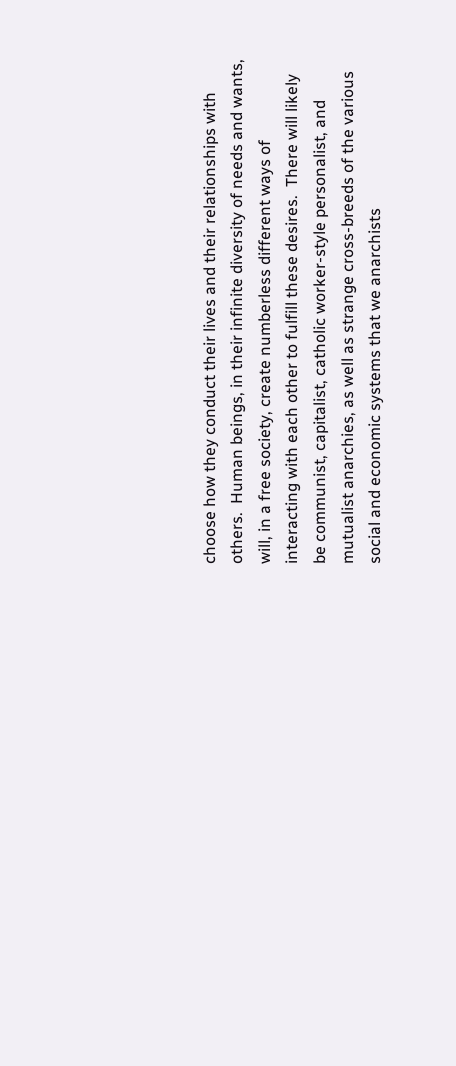choose how they conduct their lives and their relationships with others.  Human beings, in their infinite diversity of needs and wants, will, in a free society, create numberless different ways of interacting with each other to fulfill these desires.  There will likely be communist, capitalist, catholic worker-style personalist, and mutualist anarchies, as well as strange cross-breeds of the various social and economic systems that we anarchists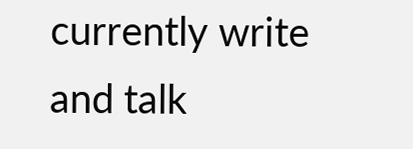currently write and talk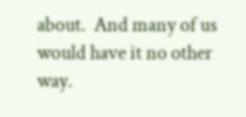about.  And many of us would have it no other way.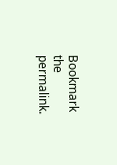Bookmark the permalink.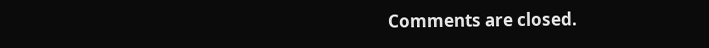Comments are closed.